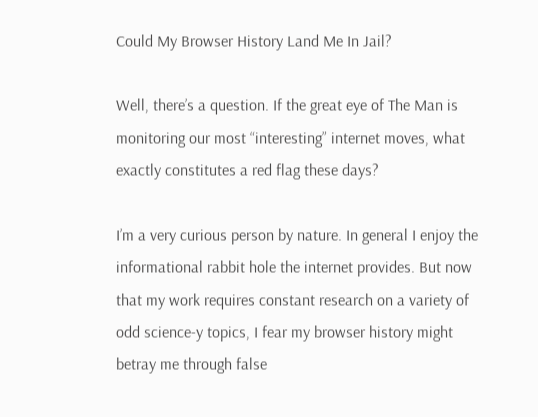Could My Browser History Land Me In Jail?

Well, there’s a question. If the great eye of The Man is monitoring our most “interesting” internet moves, what exactly constitutes a red flag these days?

I’m a very curious person by nature. In general I enjoy the informational rabbit hole the internet provides. But now that my work requires constant research on a variety of odd science-y topics, I fear my browser history might betray me through false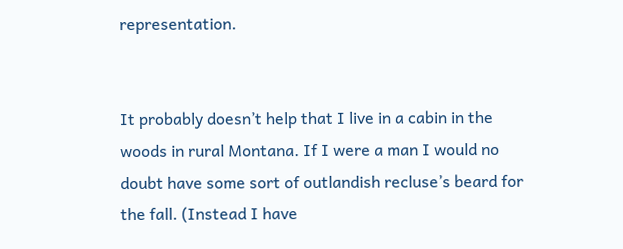representation.


It probably doesn’t help that I live in a cabin in the woods in rural Montana. If I were a man I would no doubt have some sort of outlandish recluse’s beard for the fall. (Instead I have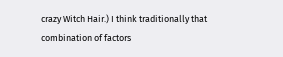crazy Witch Hair.) I think traditionally that combination of factors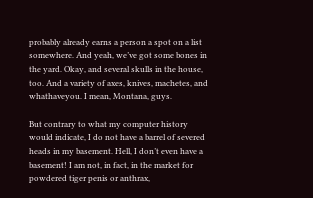probably already earns a person a spot on a list somewhere. And yeah, we’ve got some bones in the yard. Okay, and several skulls in the house, too. And a variety of axes, knives, machetes, and whathaveyou. I mean, Montana, guys.

But contrary to what my computer history would indicate, I do not have a barrel of severed heads in my basement. Hell, I don’t even have a basement! I am not, in fact, in the market for powdered tiger penis or anthrax,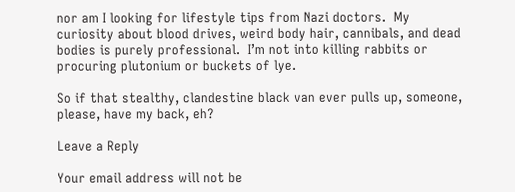nor am I looking for lifestyle tips from Nazi doctors.  My curiosity about blood drives, weird body hair, cannibals, and dead bodies is purely professional.  I’m not into killing rabbits or procuring plutonium or buckets of lye.

So if that stealthy, clandestine black van ever pulls up, someone, please, have my back, eh?

Leave a Reply

Your email address will not be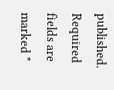published. Required fields are marked *